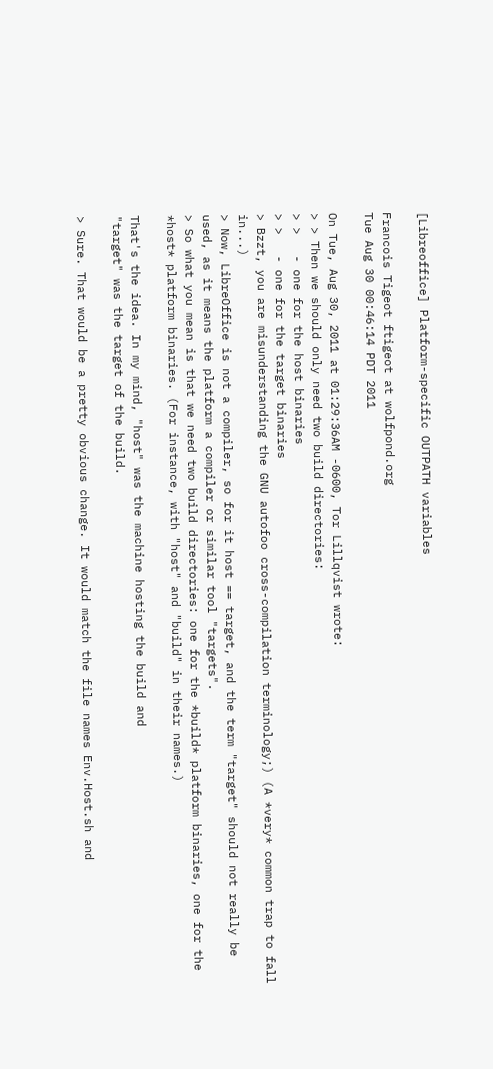[Libreoffice] Platform-specific OUTPATH variables

Francois Tigeot ftigeot at wolfpond.org
Tue Aug 30 00:46:14 PDT 2011

On Tue, Aug 30, 2011 at 01:29:36AM -0600, Tor Lillqvist wrote:
> > Then we should only need two build directories:
> >   - one for the host binaries
> >   - one for the target binaries
> Bzzt, you are misunderstanding the GNU autofoo cross-compilation terminology;) (A *very* common trap to fall in...)
> Now, LibreOffice is not a compiler, so for it host == target, and the term "target" should not really be used, as it means the platform a compiler or similar tool "targets".
> So what you mean is that we need two build directories: one for the *build* platform binaries, one for the *host* platform binaries. (For instance, with "host" and "build" in their names.)

That's the idea. In my mind, "host" was the machine hosting the build and
"target" was the target of the build.

> Sure. That would be a pretty obvious change. It would match the file names Env.Host.sh and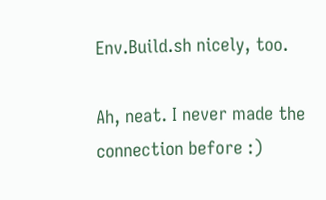Env.Build.sh nicely, too.

Ah, neat. I never made the connection before :)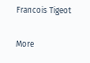Francois Tigeot

More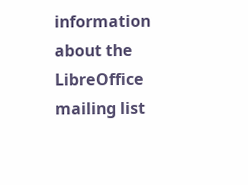information about the LibreOffice mailing list